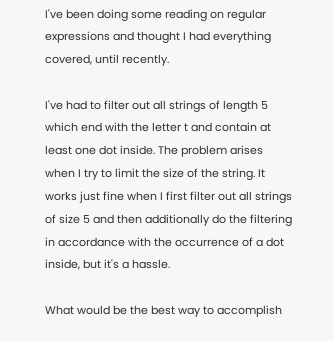I've been doing some reading on regular expressions and thought I had everything covered, until recently.

I've had to filter out all strings of length 5 which end with the letter t and contain at least one dot inside. The problem arises when I try to limit the size of the string. It works just fine when I first filter out all strings of size 5 and then additionally do the filtering in accordance with the occurrence of a dot inside, but it's a hassle.

What would be the best way to accomplish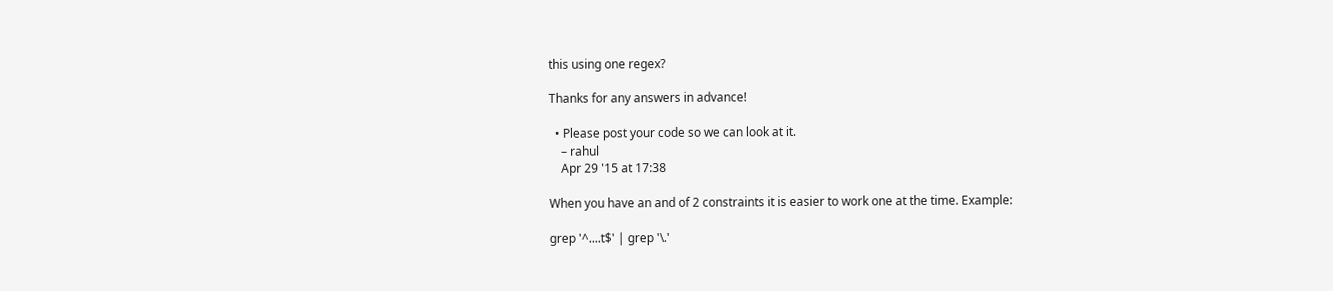this using one regex?

Thanks for any answers in advance!

  • Please post your code so we can look at it.
    – rahul
    Apr 29 '15 at 17:38

When you have an and of 2 constraints it is easier to work one at the time. Example:

grep '^....t$' | grep '\.'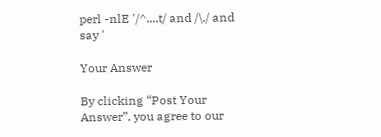perl -nlE '/^....t/ and /\./ and say '

Your Answer

By clicking “Post Your Answer”, you agree to our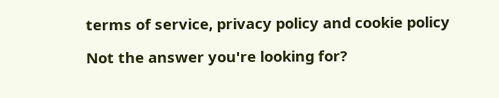terms of service, privacy policy and cookie policy

Not the answer you're looking for?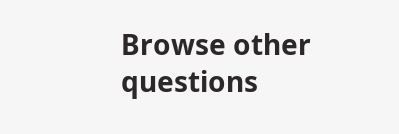Browse other questions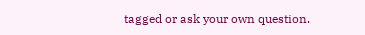tagged or ask your own question.